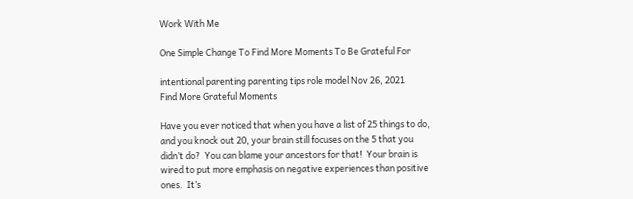Work With Me

One Simple Change To Find More Moments To Be Grateful For

intentional parenting parenting tips role model Nov 26, 2021
Find More Grateful Moments

Have you ever noticed that when you have a list of 25 things to do, and you knock out 20, your brain still focuses on the 5 that you didn’t do?  You can blame your ancestors for that!  Your brain is wired to put more emphasis on negative experiences than positive ones.  It’s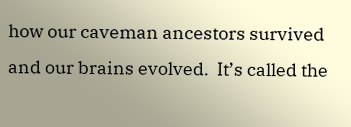how our caveman ancestors survived and our brains evolved.  It’s called the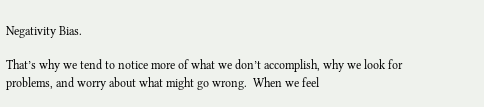Negativity Bias.

That’s why we tend to notice more of what we don’t accomplish, why we look for problems, and worry about what might go wrong.  When we feel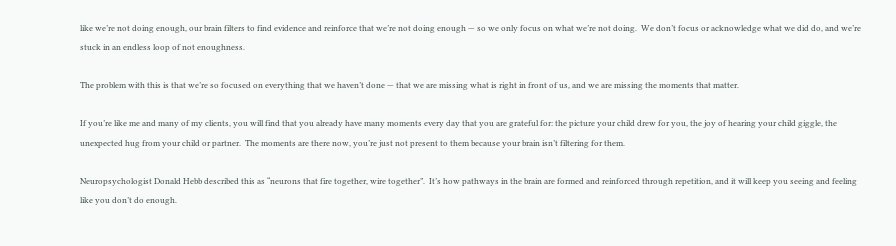like we’re not doing enough, our brain filters to find evidence and reinforce that we’re not doing enough — so we only focus on what we’re not doing.  We don’t focus or acknowledge what we did do, and we’re stuck in an endless loop of not enoughness.

The problem with this is that we’re so focused on everything that we haven’t done — that we are missing what is right in front of us, and we are missing the moments that matter.

If you’re like me and many of my clients, you will find that you already have many moments every day that you are grateful for: the picture your child drew for you, the joy of hearing your child giggle, the unexpected hug from your child or partner.  The moments are there now, you’re just not present to them because your brain isn’t filtering for them.

Neuropsychologist Donald Hebb described this as “neurons that fire together, wire together”.  It’s how pathways in the brain are formed and reinforced through repetition, and it will keep you seeing and feeling like you don’t do enough.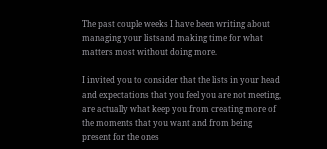The past couple weeks I have been writing about managing your listsand making time for what matters most without doing more.

I invited you to consider that the lists in your head and expectations that you feel you are not meeting, are actually what keep you from creating more of the moments that you want and from being present for the ones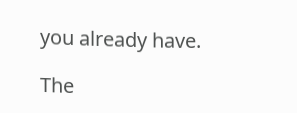you already have.

The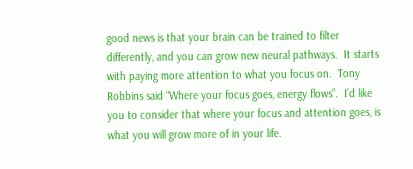good news is that your brain can be trained to filter differently, and you can grow new neural pathways.  It starts with paying more attention to what you focus on.  Tony Robbins said “Where your focus goes, energy flows”.  I’d like you to consider that where your focus and attention goes, is what you will grow more of in your life.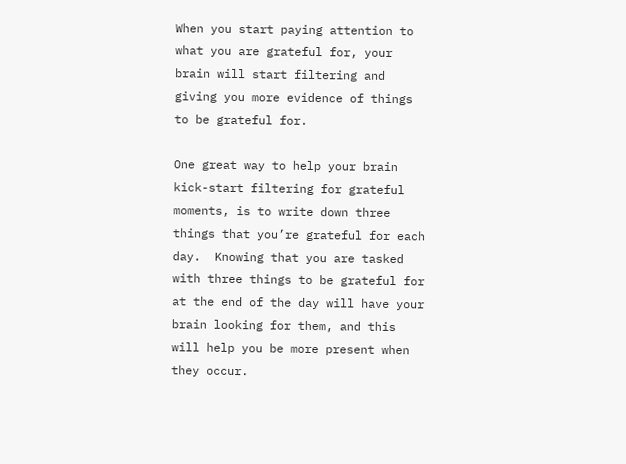When you start paying attention to what you are grateful for, your brain will start filtering and giving you more evidence of things to be grateful for.

One great way to help your brain kick-start filtering for grateful moments, is to write down three things that you’re grateful for each day.  Knowing that you are tasked with three things to be grateful for at the end of the day will have your brain looking for them, and this will help you be more present when they occur.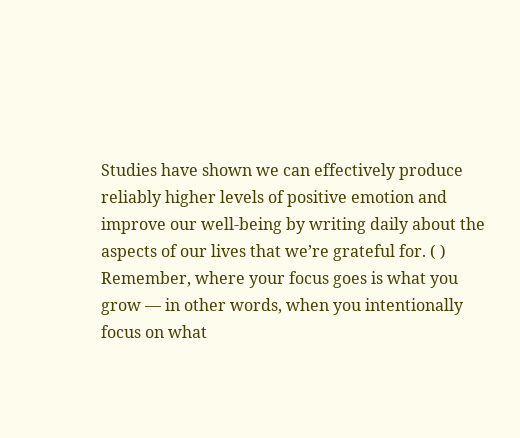Studies have shown we can effectively produce reliably higher levels of positive emotion and improve our well-being by writing daily about the aspects of our lives that we’re grateful for. ( ) Remember, where your focus goes is what you grow — in other words, when you intentionally focus on what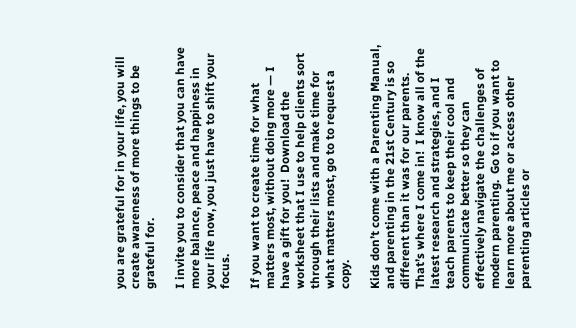you are grateful for in your life, you will create awareness of more things to be grateful for.

I invite you to consider that you can have more balance, peace and happiness in your life now, you just have to shift your focus.

If you want to create time for what matters most, without doing more — I have a gift for you!  Download the worksheet that I use to help clients sort through their lists and make time for what matters most, go to to request a copy.

Kids don’t come with a Parenting Manual, and parenting in the 21st Century is so different than it was for our parents.  That’s where I come in!  I know all of the latest research and strategies, and I teach parents to keep their cool and communicate better so they can effectively navigate the challenges of modern parenting.  Go to if you want to learn more about me or access other parenting articles or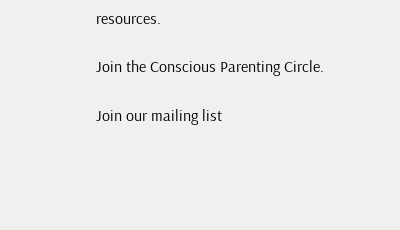resources.

Join the Conscious Parenting Circle.

Join our mailing list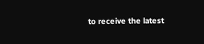to receive the latest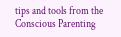tips and tools from the Conscious Parenting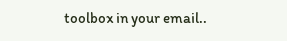toolbox in your email..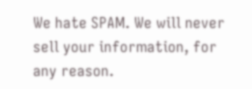We hate SPAM. We will never sell your information, for any reason.